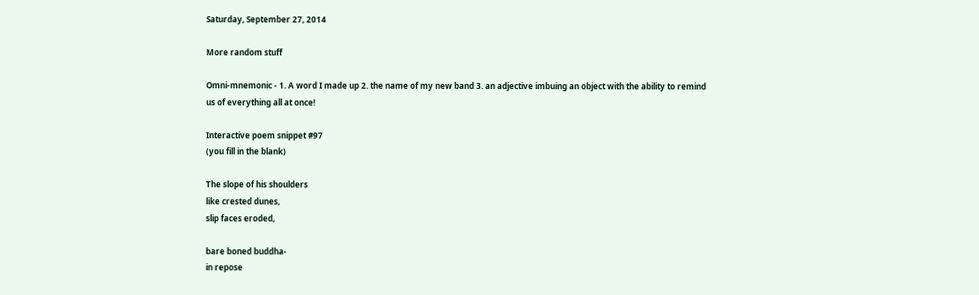Saturday, September 27, 2014

More random stuff

Omni-mnemonic - 1. A word I made up 2. the name of my new band 3. an adjective imbuing an object with the ability to remind us of everything all at once!

Interactive poem snippet #97
(you fill in the blank)

The slope of his shoulders
like crested dunes,
slip faces eroded,

bare boned buddha-
in repose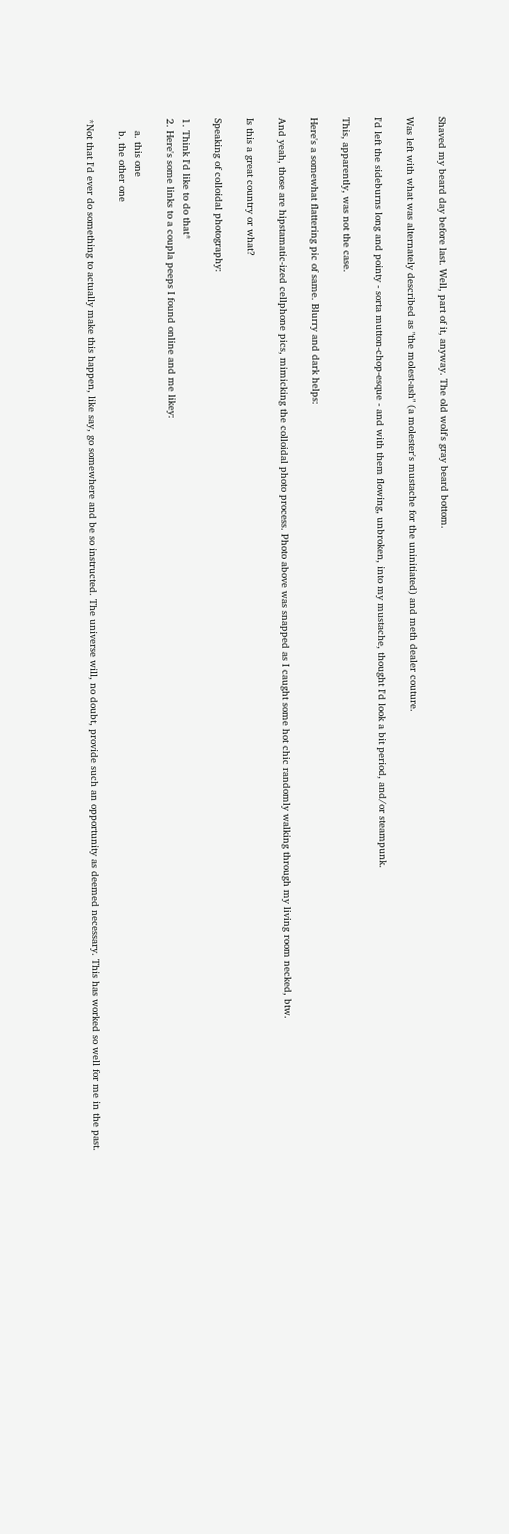Shaved my beard day before last. Well, part of it, anyway. The old wolf's gray beard bottom.

Was left with what was alternately described as "the molest-ash" (a molester's mustache for the uninitiated) and meth dealer couture.

I'd left the sideburns long and pointy - sorta mutton-chop-esque - and with them flowing, unbroken, into my mustache, thought I'd look a bit period, and/or steampunk.

This, apparently, was not the case.

Here's a somewhat flattering pic of same. Blurry and dark helps:

And yeah, those are hipstamatic-ized cellphone pics, mimicking the colloidal photo process. Photo above was snapped as I caught some hot chic randomly walking through my living room necked, btw.

Is this a great country or what?

Speaking of colloidal photography:

1. Think I'd like to do that*
2. Here's some links to a coupla peeps I found online and me likey:

    a. this one
    b. the other one

*Not that I'd ever do something to actually make this happen, like say, go somewhere and be so instructed. The universe will, no doubt, provide such an opportunity as deemed necessary. This has worked so well for me in the past.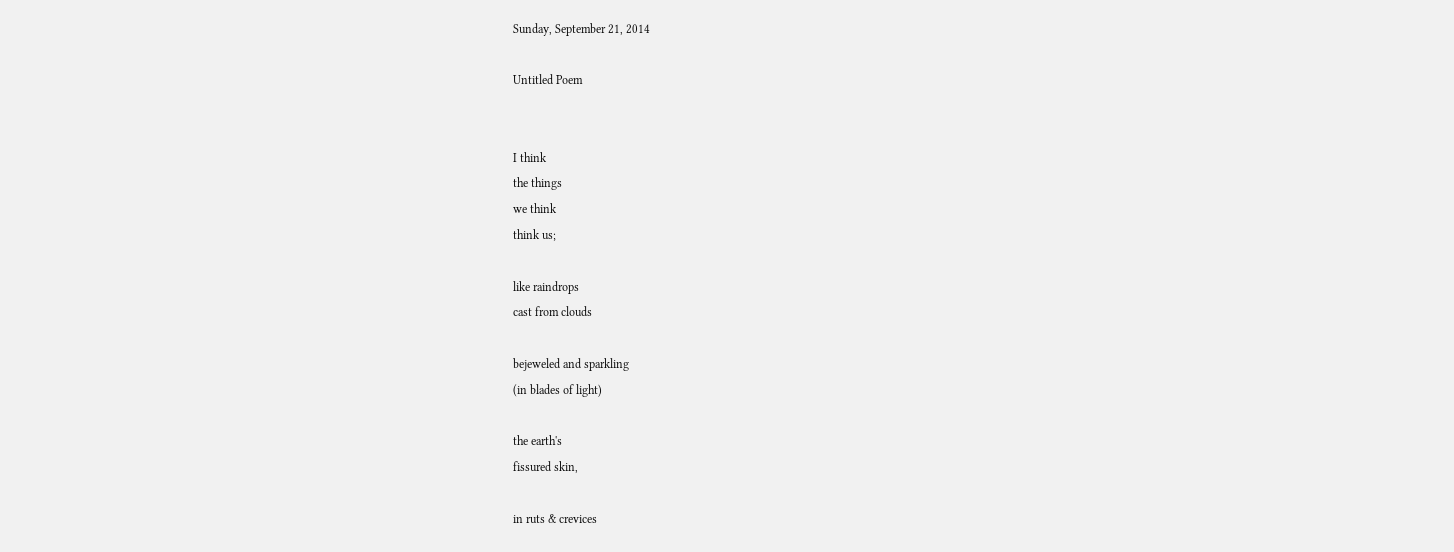Sunday, September 21, 2014

Untitled Poem


I think
the things
we think
think us;

like raindrops
cast from clouds

bejeweled and sparkling
(in blades of light)

the earth's
fissured skin,

in ruts & crevices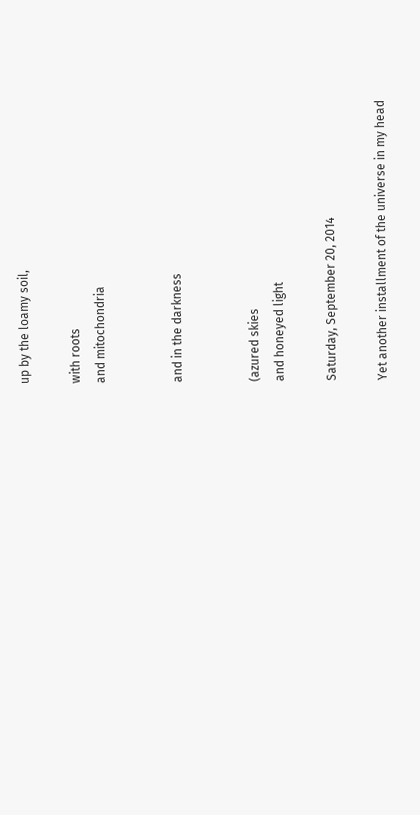up by the loamy soil,

with roots
and mitochondria


and in the darkness


(azured skies
and honeyed light

Saturday, September 20, 2014

Yet another installment of the universe in my head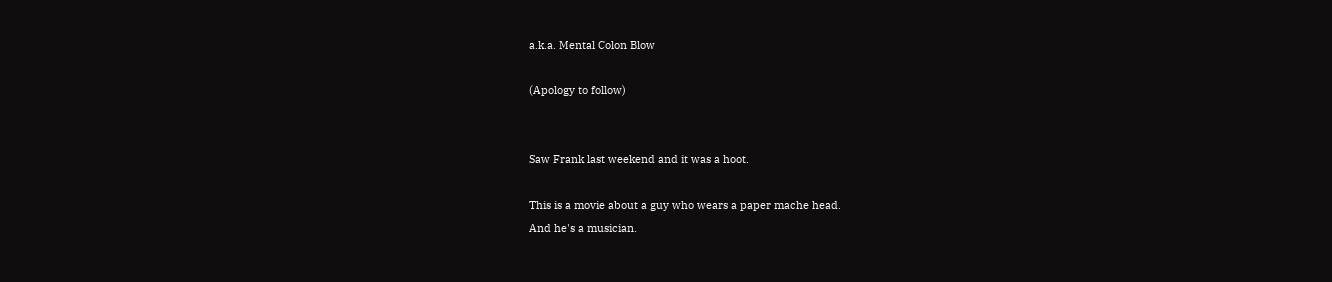a.k.a. Mental Colon Blow

(Apology to follow)


Saw Frank last weekend and it was a hoot.

This is a movie about a guy who wears a paper mache head.
And he's a musician.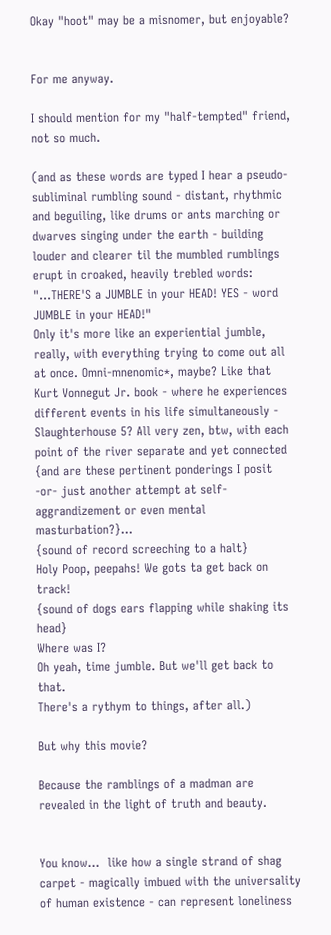Okay "hoot" may be a misnomer, but enjoyable?


For me anyway.

I should mention for my "half-tempted" friend, not so much.

(and as these words are typed I hear a pseudo-subliminal rumbling sound - distant, rhythmic and beguiling, like drums or ants marching or dwarves singing under the earth - building louder and clearer til the mumbled rumblings erupt in croaked, heavily trebled words:
"…THERE'S a JUMBLE in your HEAD! YES - word JUMBLE in your HEAD!"
Only it's more like an experiential jumble, really, with everything trying to come out all at once. Omni-mnenomic*, maybe? Like that Kurt Vonnegut Jr. book - where he experiences different events in his life simultaneously - Slaughterhouse 5? All very zen, btw, with each point of the river separate and yet connected {and are these pertinent ponderings I posit -or- just another attempt at self-aggrandizement or even mental masturbation?}…
{sound of record screeching to a halt}
Holy Poop, peepahs! We gots ta get back on track!
{sound of dogs ears flapping while shaking its head}
Where was I?
Oh yeah, time jumble. But we'll get back to that.
There's a rythym to things, after all.)

But why this movie?

Because the ramblings of a madman are revealed in the light of truth and beauty.


You know…  like how a single strand of shag carpet - magically imbued with the universality of human existence - can represent loneliness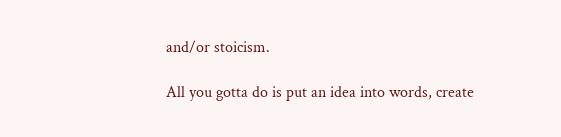and/or stoicism.

All you gotta do is put an idea into words, create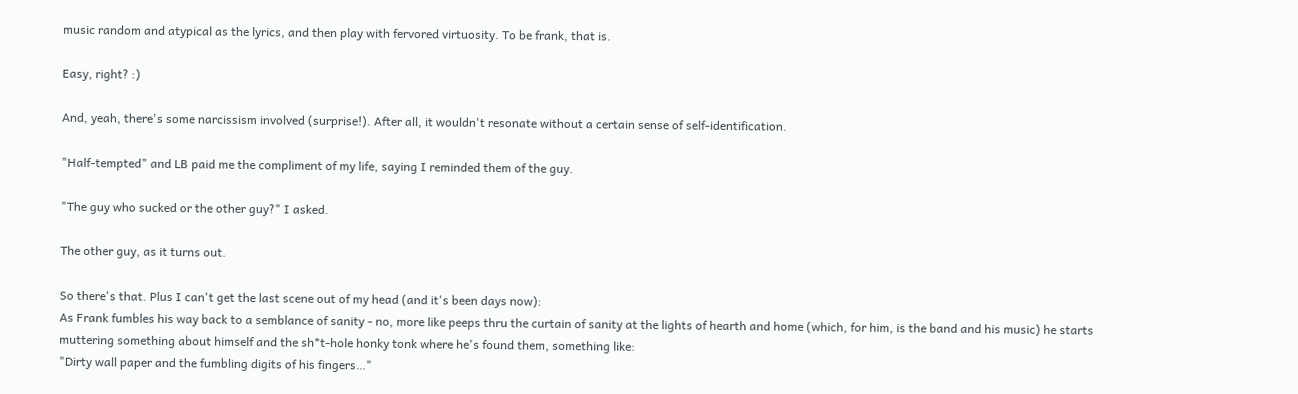music random and atypical as the lyrics, and then play with fervored virtuosity. To be frank, that is.

Easy, right? :)

And, yeah, there's some narcissism involved (surprise!). After all, it wouldn't resonate without a certain sense of self-identification.

"Half-tempted" and LB paid me the compliment of my life, saying I reminded them of the guy.

"The guy who sucked or the other guy?" I asked.

The other guy, as it turns out.

So there's that. Plus I can't get the last scene out of my head (and it's been days now):
As Frank fumbles his way back to a semblance of sanity - no, more like peeps thru the curtain of sanity at the lights of hearth and home (which, for him, is the band and his music) he starts muttering something about himself and the sh*t-hole honky tonk where he's found them, something like:
"Dirty wall paper and the fumbling digits of his fingers…"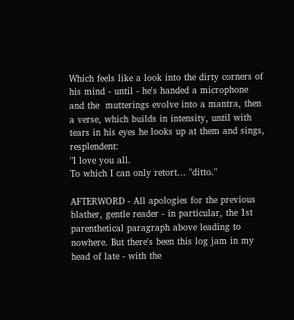Which feels like a look into the dirty corners of his mind - until - he's handed a microphone and the  mutterings evolve into a mantra, then a verse, which builds in intensity, until with tears in his eyes he looks up at them and sings, resplendent:
"I love you all.
To which I can only retort... "ditto."

AFTERWORD - All apologies for the previous blather, gentle reader - in particular, the 1st parenthetical paragraph above leading to nowhere. But there's been this log jam in my head of late - with the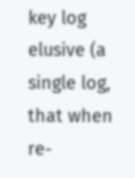key log elusive (a single log, that when re-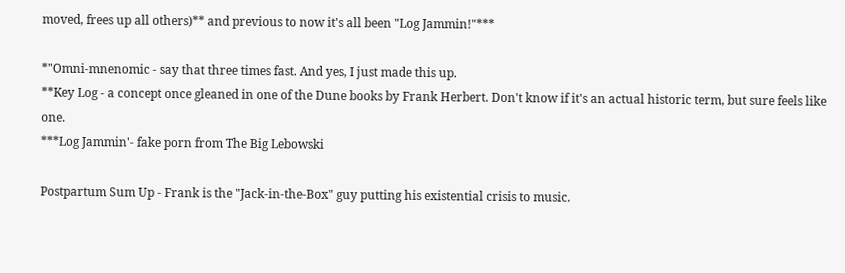moved, frees up all others)** and previous to now it's all been "Log Jammin!"***

*"Omni-mnenomic - say that three times fast. And yes, I just made this up.
**Key Log - a concept once gleaned in one of the Dune books by Frank Herbert. Don't know if it's an actual historic term, but sure feels like one.
***Log Jammin'- fake porn from The Big Lebowski

Postpartum Sum Up - Frank is the "Jack-in-the-Box" guy putting his existential crisis to music.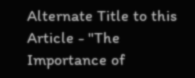Alternate Title to this Article - "The Importance of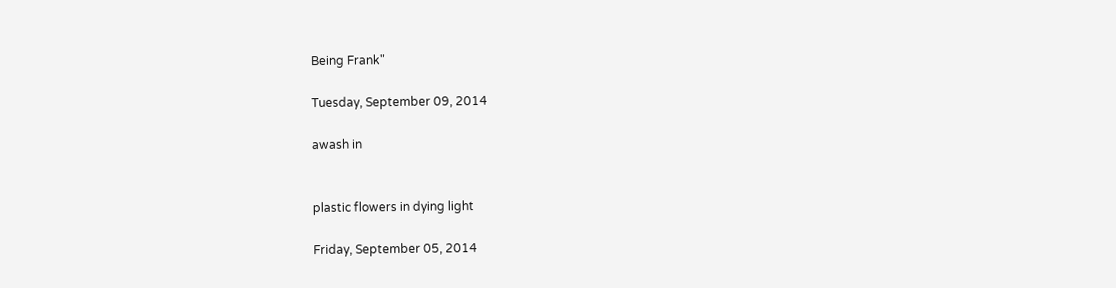Being Frank"

Tuesday, September 09, 2014

awash in


plastic flowers in dying light

Friday, September 05, 2014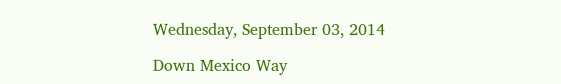Wednesday, September 03, 2014

Down Mexico Way